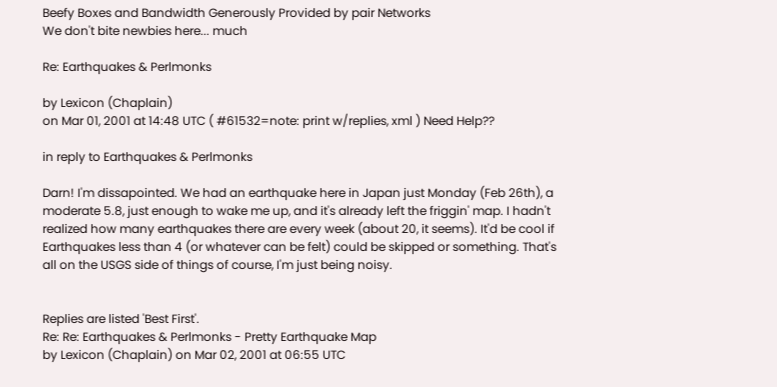Beefy Boxes and Bandwidth Generously Provided by pair Networks
We don't bite newbies here... much

Re: Earthquakes & Perlmonks

by Lexicon (Chaplain)
on Mar 01, 2001 at 14:48 UTC ( #61532=note: print w/replies, xml ) Need Help??

in reply to Earthquakes & Perlmonks

Darn! I'm dissapointed. We had an earthquake here in Japan just Monday (Feb 26th), a moderate 5.8, just enough to wake me up, and it's already left the friggin' map. I hadn't realized how many earthquakes there are every week (about 20, it seems). It'd be cool if Earthquakes less than 4 (or whatever can be felt) could be skipped or something. That's all on the USGS side of things of course, I'm just being noisy.


Replies are listed 'Best First'.
Re: Re: Earthquakes & Perlmonks - Pretty Earthquake Map
by Lexicon (Chaplain) on Mar 02, 2001 at 06:55 UTC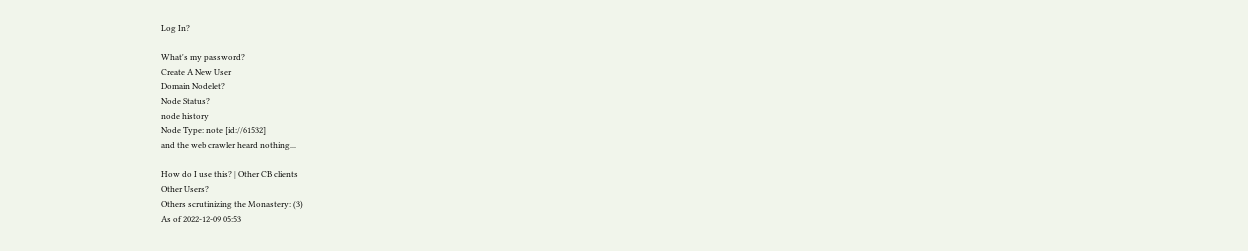Log In?

What's my password?
Create A New User
Domain Nodelet?
Node Status?
node history
Node Type: note [id://61532]
and the web crawler heard nothing...

How do I use this? | Other CB clients
Other Users?
Others scrutinizing the Monastery: (3)
As of 2022-12-09 05:53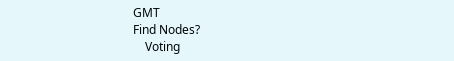GMT
Find Nodes?
    Voting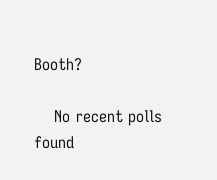Booth?

    No recent polls found